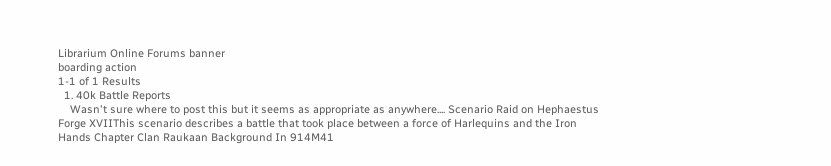Librarium Online Forums banner
boarding action
1-1 of 1 Results
  1. 40k Battle Reports
    Wasn't sure where to post this but it seems as appropriate as anywhere.... Scenario Raid on Hephaestus Forge XVIIThis scenario describes a battle that took place between a force of Harlequins and the Iron Hands Chapter Clan Raukaan Background In 914M41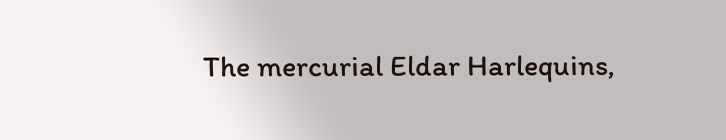The mercurial Eldar Harlequins,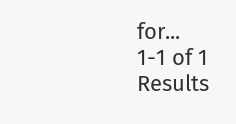for...
1-1 of 1 Results